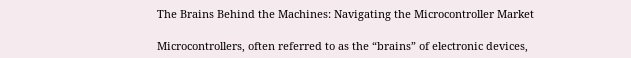The Brains Behind the Machines: Navigating the Microcontroller Market

Microcontrollers, often referred to as the “brains” of electronic devices,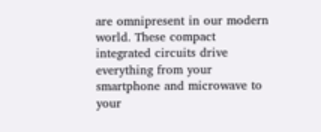are omnipresent in our modern world. These compact integrated circuits drive everything from your smartphone and microwave to your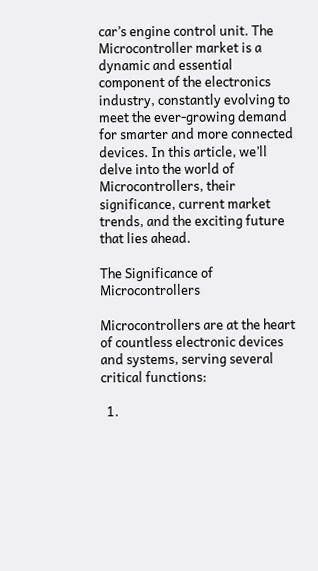car’s engine control unit. The Microcontroller market is a dynamic and essential component of the electronics industry, constantly evolving to meet the ever-growing demand for smarter and more connected devices. In this article, we’ll delve into the world of Microcontrollers, their significance, current market trends, and the exciting future that lies ahead.

The Significance of Microcontrollers

Microcontrollers are at the heart of countless electronic devices and systems, serving several critical functions:

  1.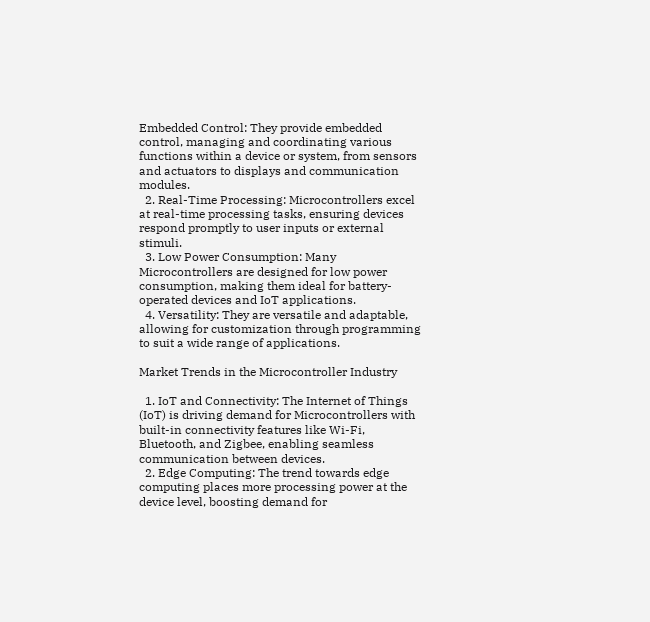Embedded Control: They provide embedded control, managing and coordinating various functions within a device or system, from sensors and actuators to displays and communication modules.
  2. Real-Time Processing: Microcontrollers excel at real-time processing tasks, ensuring devices respond promptly to user inputs or external stimuli.
  3. Low Power Consumption: Many Microcontrollers are designed for low power consumption, making them ideal for battery-operated devices and IoT applications.
  4. Versatility: They are versatile and adaptable, allowing for customization through programming to suit a wide range of applications.

Market Trends in the Microcontroller Industry

  1. IoT and Connectivity: The Internet of Things (IoT) is driving demand for Microcontrollers with built-in connectivity features like Wi-Fi, Bluetooth, and Zigbee, enabling seamless communication between devices.
  2. Edge Computing: The trend towards edge computing places more processing power at the device level, boosting demand for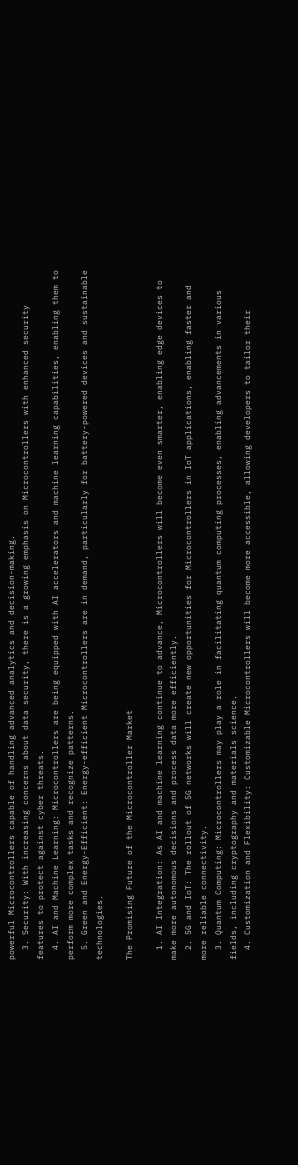powerful Microcontrollers capable of handling advanced analytics and decision-making.
  3. Security: With increasing concerns about data security, there is a growing emphasis on Microcontrollers with enhanced security features to protect against cyber threats.
  4. AI and Machine Learning: Microcontrollers are being equipped with AI accelerators and machine learning capabilities, enabling them to perform more complex tasks and recognize patterns.
  5. Green and Energy-Efficient: Energy-efficient Microcontrollers are in demand, particularly for battery-powered devices and sustainable technologies.

The Promising Future of the Microcontroller Market

  1. AI Integration: As AI and machine learning continue to advance, Microcontrollers will become even smarter, enabling edge devices to make more autonomous decisions and process data more efficiently.
  2. 5G and IoT: The rollout of 5G networks will create new opportunities for Microcontrollers in IoT applications, enabling faster and more reliable connectivity.
  3. Quantum Computing: Microcontrollers may play a role in facilitating quantum computing processes, enabling advancements in various fields, including cryptography and materials science.
  4. Customization and Flexibility: Customizable Microcontrollers will become more accessible, allowing developers to tailor their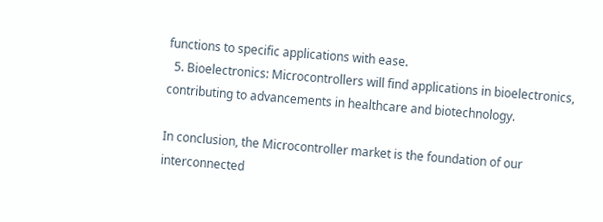functions to specific applications with ease.
  5. Bioelectronics: Microcontrollers will find applications in bioelectronics, contributing to advancements in healthcare and biotechnology.

In conclusion, the Microcontroller market is the foundation of our interconnected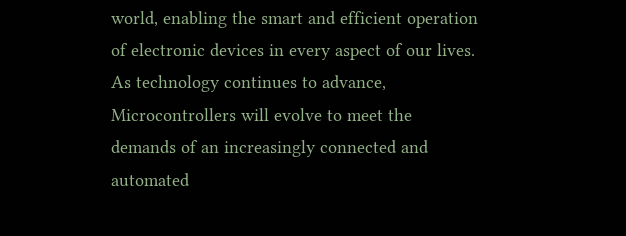world, enabling the smart and efficient operation of electronic devices in every aspect of our lives. As technology continues to advance, Microcontrollers will evolve to meet the demands of an increasingly connected and automated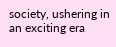society, ushering in an exciting era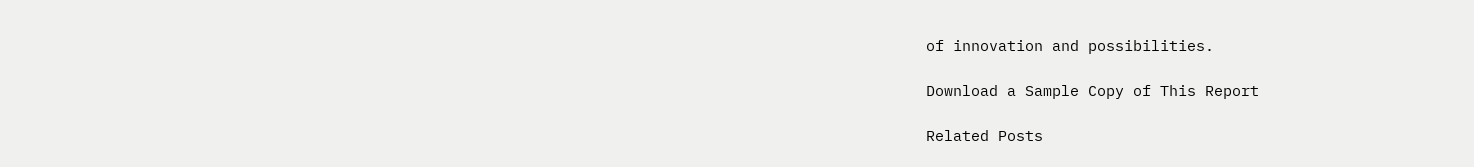of innovation and possibilities.

Download a Sample Copy of This Report

Related Posts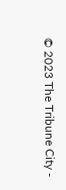© 2023 The Tribune City -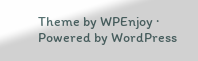Theme by WPEnjoy · Powered by WordPress